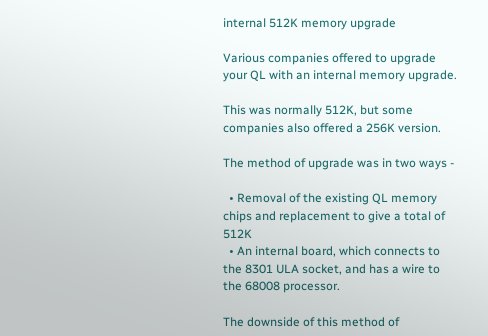internal 512K memory upgrade

Various companies offered to upgrade your QL with an internal memory upgrade.

This was normally 512K, but some companies also offered a 256K version.

The method of upgrade was in two ways -

  • Removal of the existing QL memory chips and replacement to give a total of 512K
  • An internal board, which connects to the 8301 ULA socket, and has a wire to the 68008 processor.

The downside of this method of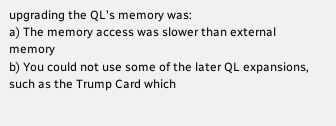upgrading the QL's memory was:
a) The memory access was slower than external memory
b) You could not use some of the later QL expansions, such as the Trump Card which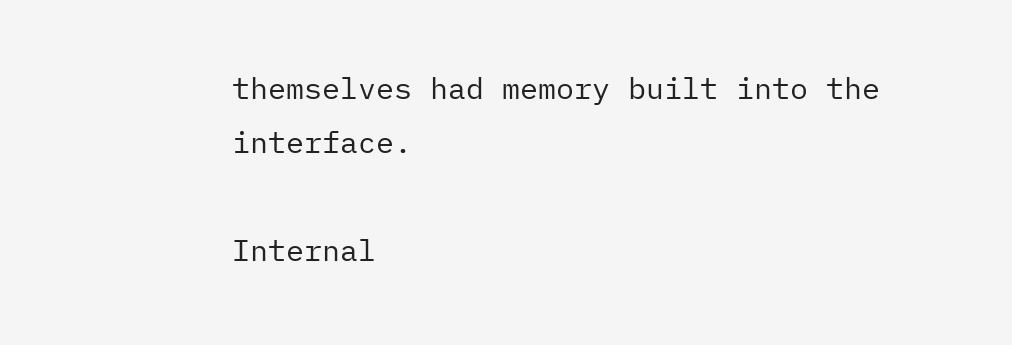themselves had memory built into the interface.

Internal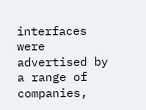interfaces were advertised by a range of companies,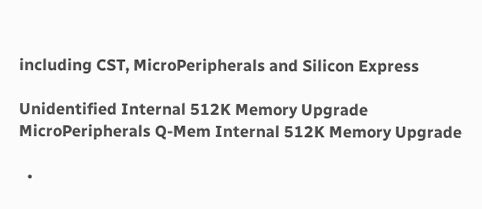including CST, MicroPeripherals and Silicon Express

Unidentified Internal 512K Memory Upgrade MicroPeripherals Q-Mem Internal 512K Memory Upgrade

  •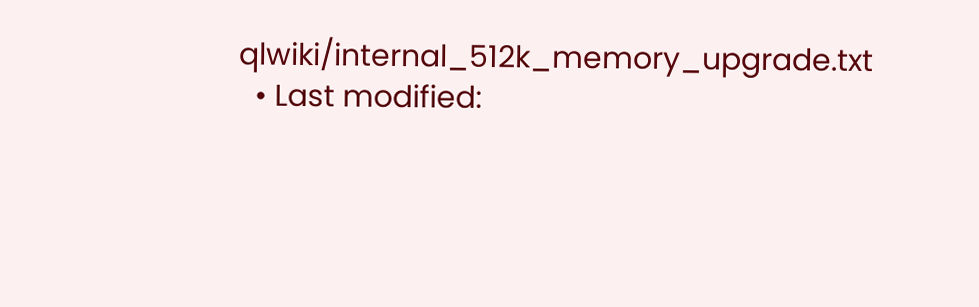qlwiki/internal_512k_memory_upgrade.txt
  • Last modified: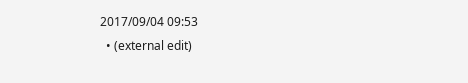2017/09/04 09:53
  • (external edit)